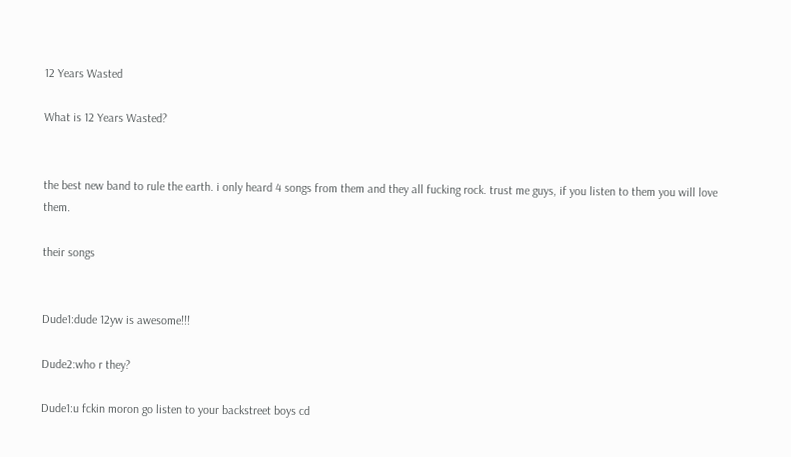12 Years Wasted

What is 12 Years Wasted?


the best new band to rule the earth. i only heard 4 songs from them and they all fucking rock. trust me guys, if you listen to them you will love them.

their songs


Dude1:dude 12yw is awesome!!!

Dude2:who r they?

Dude1:u fckin moron go listen to your backstreet boys cd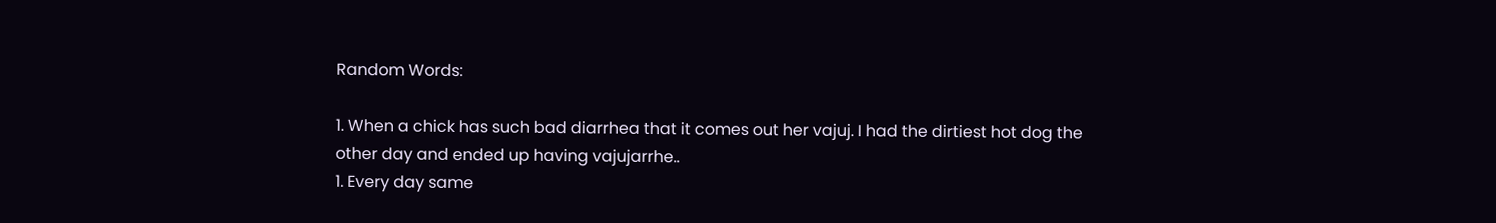Random Words:

1. When a chick has such bad diarrhea that it comes out her vajuj. I had the dirtiest hot dog the other day and ended up having vajujarrhe..
1. Every day same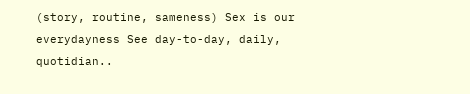(story, routine, sameness) Sex is our everydayness See day-to-day, daily, quotidian..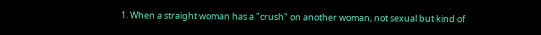1. When a straight woman has a "crush" on another woman, not sexual but kind of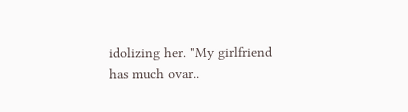idolizing her. "My girlfriend has much ovar..